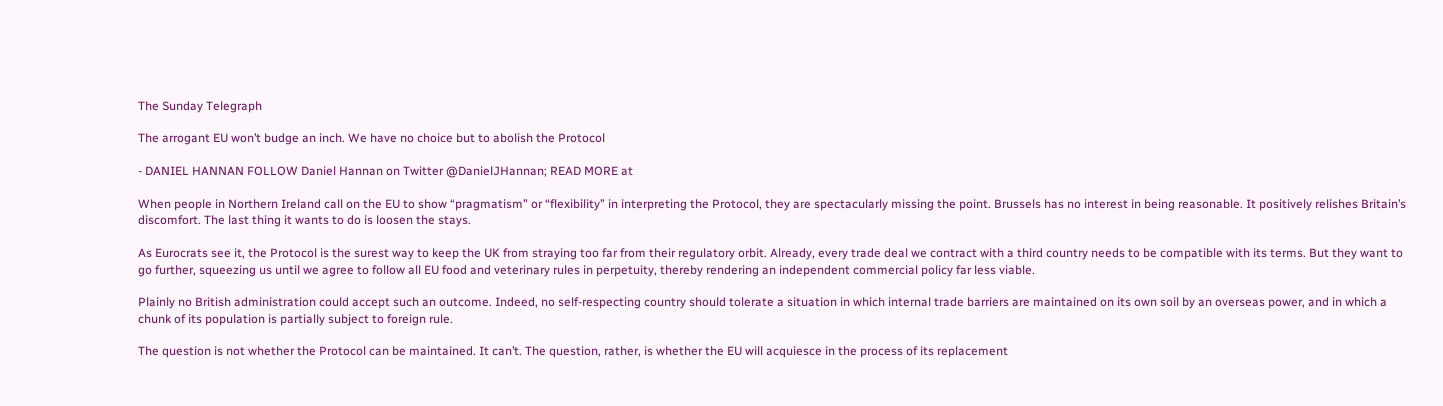The Sunday Telegraph

The arrogant EU won’t budge an inch. We have no choice but to abolish the Protocol

- DANIEL HANNAN FOLLOW Daniel Hannan on Twitter @DanielJHannan; READ MORE at

When people in Northern Ireland call on the EU to show “pragmatism” or “flexibility” in interpreting the Protocol, they are spectacularly missing the point. Brussels has no interest in being reasonable. It positively relishes Britain’s discomfort. The last thing it wants to do is loosen the stays.

As Eurocrats see it, the Protocol is the surest way to keep the UK from straying too far from their regulatory orbit. Already, every trade deal we contract with a third country needs to be compatible with its terms. But they want to go further, squeezing us until we agree to follow all EU food and veterinary rules in perpetuity, thereby rendering an independent commercial policy far less viable.

Plainly no British administration could accept such an outcome. Indeed, no self-respecting country should tolerate a situation in which internal trade barriers are maintained on its own soil by an overseas power, and in which a chunk of its population is partially subject to foreign rule.

The question is not whether the Protocol can be maintained. It can’t. The question, rather, is whether the EU will acquiesce in the process of its replacement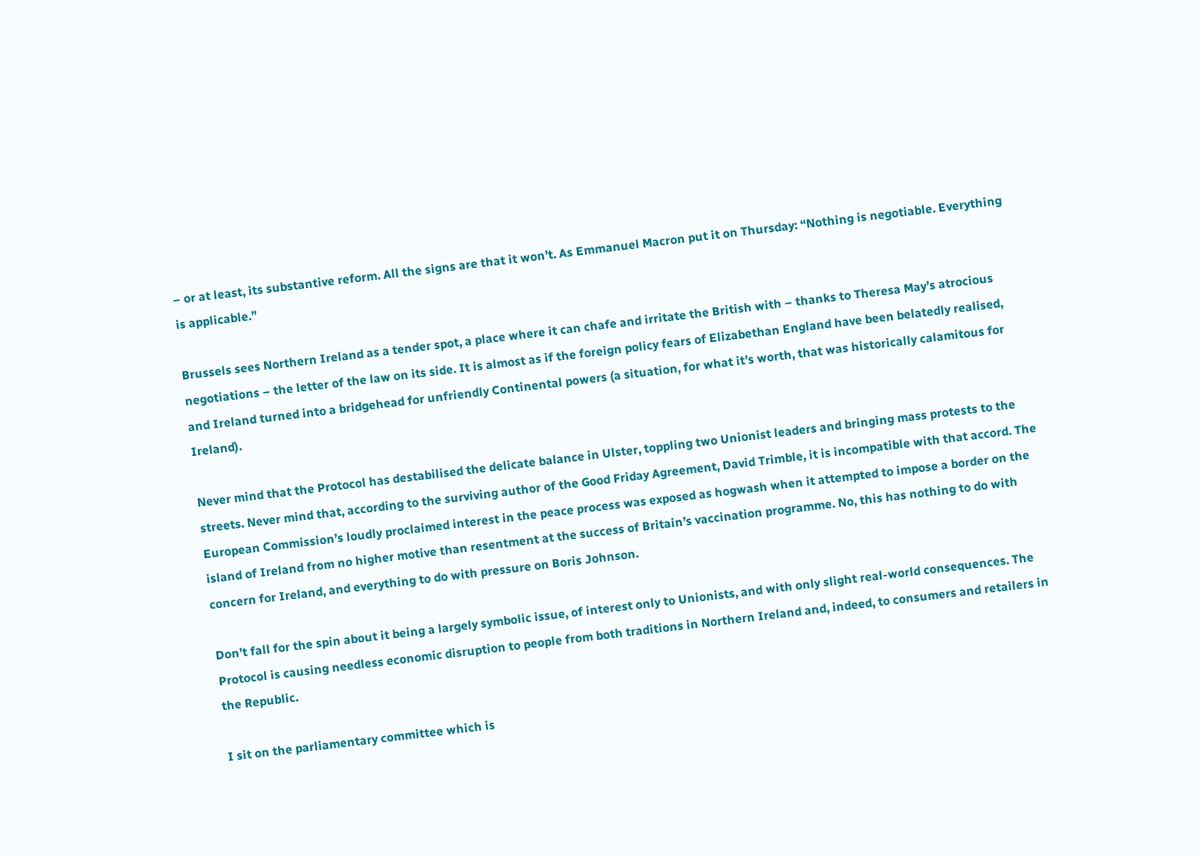– or at least, its substantive reform. All the signs are that it won’t. As Emmanuel Macron put it on Thursday: “Nothing is negotiable. Everything is applicable.”

Brussels sees Northern Ireland as a tender spot, a place where it can chafe and irritate the British with – thanks to Theresa May’s atrocious negotiations – the letter of the law on its side. It is almost as if the foreign policy fears of Elizabethan England have been belatedly realised, and Ireland turned into a bridgehead for unfriendly Continental powers (a situation, for what it’s worth, that was historically calamitous for Ireland).

Never mind that the Protocol has destabilised the delicate balance in Ulster, toppling two Unionist leaders and bringing mass protests to the streets. Never mind that, according to the surviving author of the Good Friday Agreement, David Trimble, it is incompatible with that accord. The European Commission’s loudly proclaimed interest in the peace process was exposed as hogwash when it attempted to impose a border on the island of Ireland from no higher motive than resentment at the success of Britain’s vaccination programme. No, this has nothing to do with concern for Ireland, and everything to do with pressure on Boris Johnson.

Don’t fall for the spin about it being a largely symbolic issue, of interest only to Unionists, and with only slight real-world consequences. The Protocol is causing needless economic disruption to people from both traditions in Northern Ireland and, indeed, to consumers and retailers in the Republic.

I sit on the parliamentary committee which is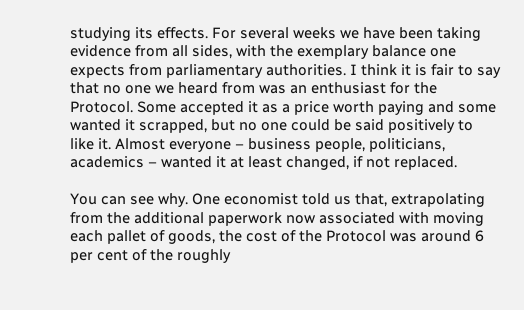studying its effects. For several weeks we have been taking evidence from all sides, with the exemplary balance one expects from parliamentary authorities. I think it is fair to say that no one we heard from was an enthusiast for the Protocol. Some accepted it as a price worth paying and some wanted it scrapped, but no one could be said positively to like it. Almost everyone – business people, politicians, academics – wanted it at least changed, if not replaced.

You can see why. One economist told us that, extrapolating from the additional paperwork now associated with moving each pallet of goods, the cost of the Protocol was around 6 per cent of the roughly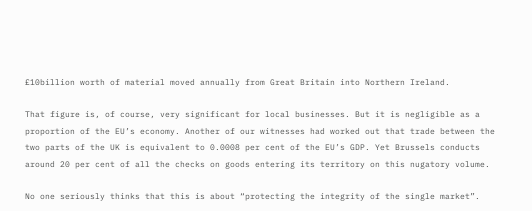£10billion worth of material moved annually from Great Britain into Northern Ireland.

That figure is, of course, very significant for local businesses. But it is negligible as a proportion of the EU’s economy. Another of our witnesses had worked out that trade between the two parts of the UK is equivalent to 0.0008 per cent of the EU’s GDP. Yet Brussels conducts around 20 per cent of all the checks on goods entering its territory on this nugatory volume.

No one seriously thinks that this is about “protecting the integrity of the single market”.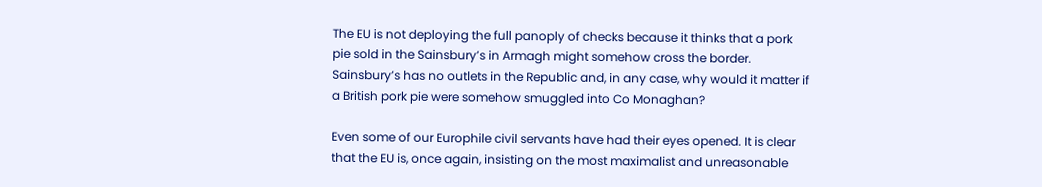The EU is not deploying the full panoply of checks because it thinks that a pork pie sold in the Sainsbury’s in Armagh might somehow cross the border. Sainsbury’s has no outlets in the Republic and, in any case, why would it matter if a British pork pie were somehow smuggled into Co Monaghan?

Even some of our Europhile civil servants have had their eyes opened. It is clear that the EU is, once again, insisting on the most maximalist and unreasonable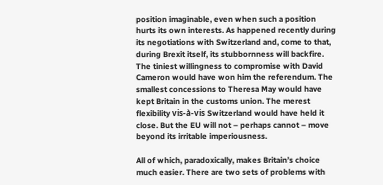position imaginable, even when such a position hurts its own interests. As happened recently during its negotiations with Switzerland and, come to that, during Brexit itself, its stubbornness will backfire. The tiniest willingness to compromise with David Cameron would have won him the referendum. The smallest concessions to Theresa May would have kept Britain in the customs union. The merest flexibility vis-à-vis Switzerland would have held it close. But the EU will not – perhaps cannot – move beyond its irritable imperiousness.

All of which, paradoxically, makes Britain’s choice much easier. There are two sets of problems with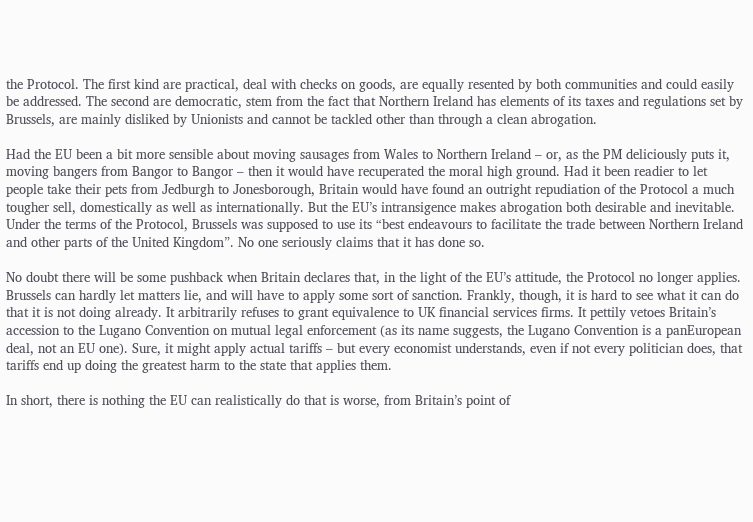the Protocol. The first kind are practical, deal with checks on goods, are equally resented by both communities and could easily be addressed. The second are democratic, stem from the fact that Northern Ireland has elements of its taxes and regulations set by Brussels, are mainly disliked by Unionists and cannot be tackled other than through a clean abrogation.

Had the EU been a bit more sensible about moving sausages from Wales to Northern Ireland – or, as the PM deliciously puts it, moving bangers from Bangor to Bangor – then it would have recuperated the moral high ground. Had it been readier to let people take their pets from Jedburgh to Jonesborough, Britain would have found an outright repudiation of the Protocol a much tougher sell, domestically as well as internationally. But the EU’s intransigence makes abrogation both desirable and inevitable. Under the terms of the Protocol, Brussels was supposed to use its “best endeavours to facilitate the trade between Northern Ireland and other parts of the United Kingdom”. No one seriously claims that it has done so.

No doubt there will be some pushback when Britain declares that, in the light of the EU’s attitude, the Protocol no longer applies. Brussels can hardly let matters lie, and will have to apply some sort of sanction. Frankly, though, it is hard to see what it can do that it is not doing already. It arbitrarily refuses to grant equivalence to UK financial services firms. It pettily vetoes Britain’s accession to the Lugano Convention on mutual legal enforcement (as its name suggests, the Lugano Convention is a panEuropean deal, not an EU one). Sure, it might apply actual tariffs – but every economist understands, even if not every politician does, that tariffs end up doing the greatest harm to the state that applies them.

In short, there is nothing the EU can realistically do that is worse, from Britain’s point of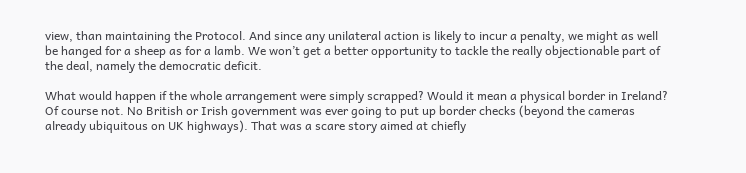view, than maintaining the Protocol. And since any unilateral action is likely to incur a penalty, we might as well be hanged for a sheep as for a lamb. We won’t get a better opportunity to tackle the really objectionable part of the deal, namely the democratic deficit.

What would happen if the whole arrangement were simply scrapped? Would it mean a physical border in Ireland? Of course not. No British or Irish government was ever going to put up border checks (beyond the cameras already ubiquitous on UK highways). That was a scare story aimed at chiefly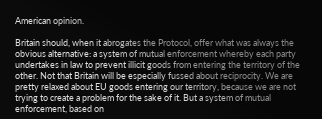American opinion.

Britain should, when it abrogates the Protocol, offer what was always the obvious alternative: a system of mutual enforcement whereby each party undertakes in law to prevent illicit goods from entering the territory of the other. Not that Britain will be especially fussed about reciprocity. We are pretty relaxed about EU goods entering our territory, because we are not trying to create a problem for the sake of it. But a system of mutual enforcement, based on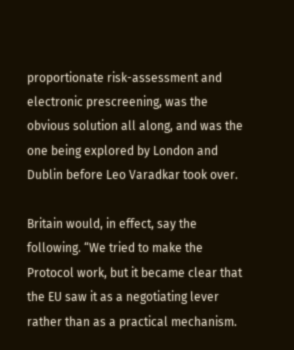proportionate risk-assessment and electronic prescreening, was the obvious solution all along, and was the one being explored by London and Dublin before Leo Varadkar took over.

Britain would, in effect, say the following. “We tried to make the Protocol work, but it became clear that the EU saw it as a negotiating lever rather than as a practical mechanism.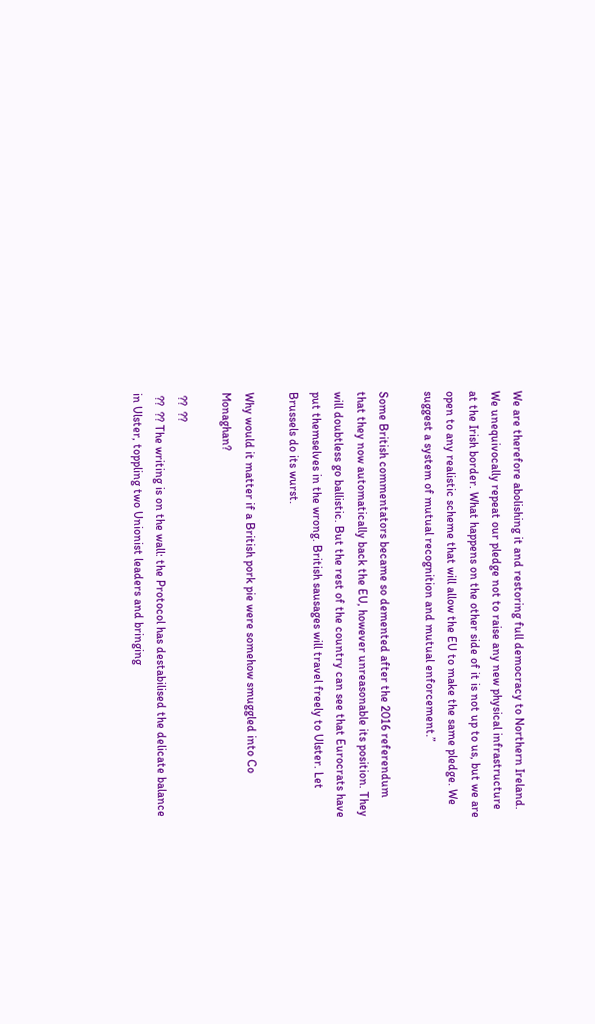We are therefore abolishing it and restoring full democracy to Northern Ireland. We unequivocally repeat our pledge not to raise any new physical infrastructure at the Irish border. What happens on the other side of it is not up to us, but we are open to any realistic scheme that will allow the EU to make the same pledge. We suggest a system of mutual recognition and mutual enforcement.”

Some British commentators became so demented after the 2016 referendum that they now automatically back the EU, however unreasonable its position. They will doubtless go ballistic. But the rest of the country can see that Eurocrats have put themselves in the wrong. British sausages will travel freely to Ulster. Let Brussels do its wurst.

Why would it matter if a British pork pie were somehow smuggled into Co Monaghan?

 ??  ??
 ??  ?? The writing is on the wall: the Protocol has destabilised the delicate balance in Ulster, toppling two Unionist leaders and bringing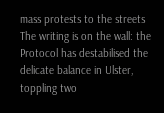mass protests to the streets
The writing is on the wall: the Protocol has destabilised the delicate balance in Ulster, toppling two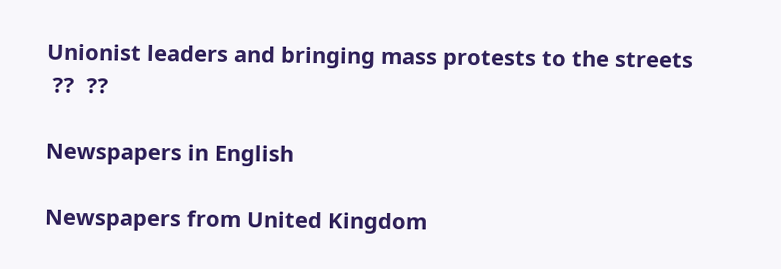Unionist leaders and bringing mass protests to the streets
 ??  ??

Newspapers in English

Newspapers from United Kingdom